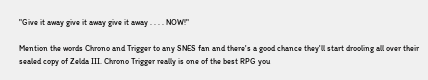"Give it away give it away give it away . . . . NOW!"

Mention the words Chrono and Trigger to any SNES fan and there's a good chance they'll start drooling all over their sealed copy of Zelda III. Chrono Trigger really is one of the best RPG you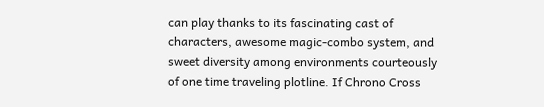can play thanks to its fascinating cast of characters, awesome magic-combo system, and sweet diversity among environments courteously of one time traveling plotline. If Chrono Cross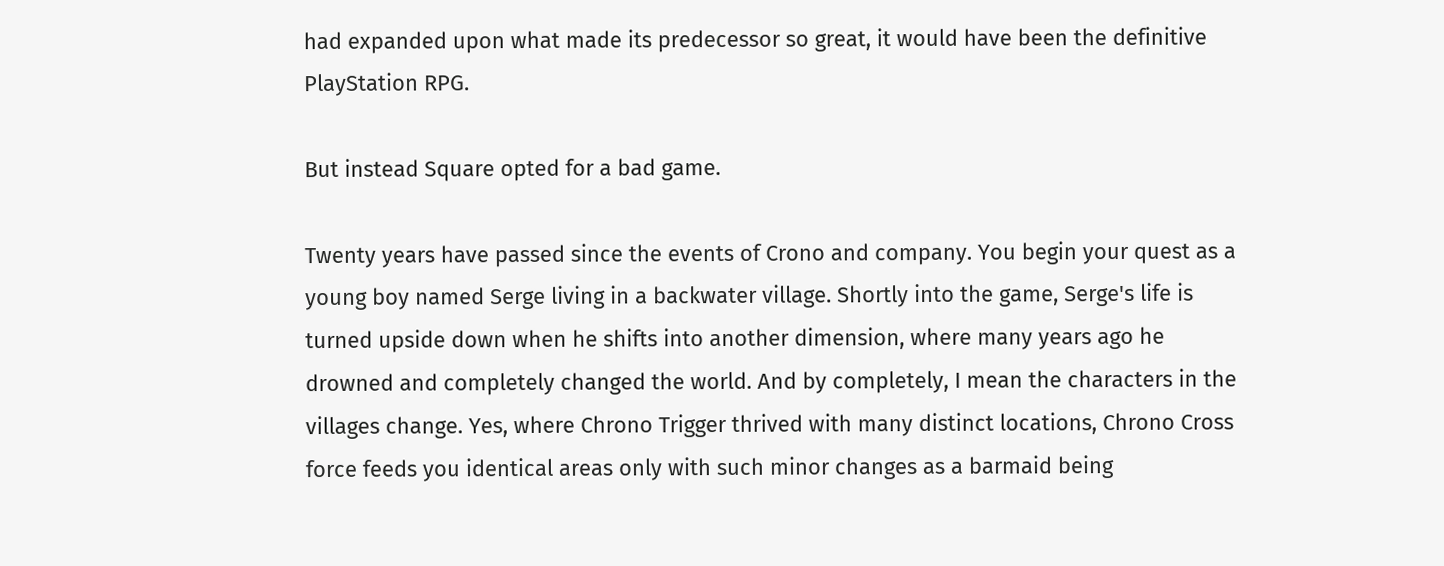had expanded upon what made its predecessor so great, it would have been the definitive PlayStation RPG.

But instead Square opted for a bad game.

Twenty years have passed since the events of Crono and company. You begin your quest as a young boy named Serge living in a backwater village. Shortly into the game, Serge's life is turned upside down when he shifts into another dimension, where many years ago he drowned and completely changed the world. And by completely, I mean the characters in the villages change. Yes, where Chrono Trigger thrived with many distinct locations, Chrono Cross force feeds you identical areas only with such minor changes as a barmaid being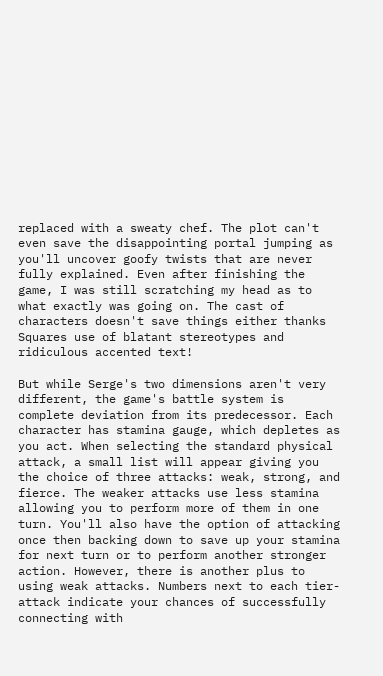replaced with a sweaty chef. The plot can't even save the disappointing portal jumping as you'll uncover goofy twists that are never fully explained. Even after finishing the game, I was still scratching my head as to what exactly was going on. The cast of characters doesn't save things either thanks Squares use of blatant stereotypes and ridiculous accented text!

But while Serge's two dimensions aren't very different, the game's battle system is complete deviation from its predecessor. Each character has stamina gauge, which depletes as you act. When selecting the standard physical attack, a small list will appear giving you the choice of three attacks: weak, strong, and fierce. The weaker attacks use less stamina allowing you to perform more of them in one turn. You'll also have the option of attacking once then backing down to save up your stamina for next turn or to perform another stronger action. However, there is another plus to using weak attacks. Numbers next to each tier-attack indicate your chances of successfully connecting with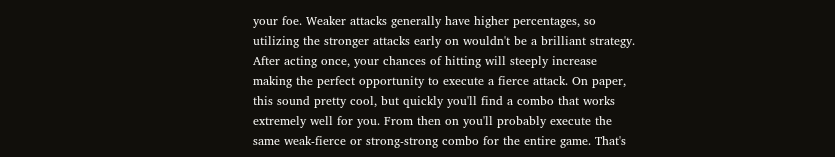your foe. Weaker attacks generally have higher percentages, so utilizing the stronger attacks early on wouldn't be a brilliant strategy. After acting once, your chances of hitting will steeply increase making the perfect opportunity to execute a fierce attack. On paper, this sound pretty cool, but quickly you'll find a combo that works extremely well for you. From then on you'll probably execute the same weak-fierce or strong-strong combo for the entire game. That's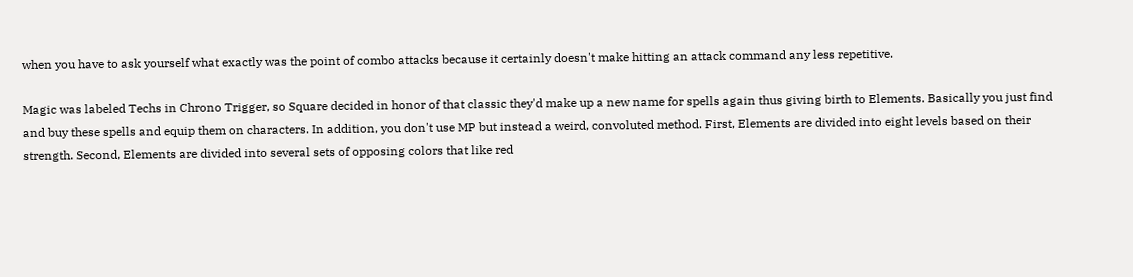when you have to ask yourself what exactly was the point of combo attacks because it certainly doesn't make hitting an attack command any less repetitive.

Magic was labeled Techs in Chrono Trigger, so Square decided in honor of that classic they'd make up a new name for spells again thus giving birth to Elements. Basically you just find and buy these spells and equip them on characters. In addition, you don't use MP but instead a weird, convoluted method. First, Elements are divided into eight levels based on their strength. Second, Elements are divided into several sets of opposing colors that like red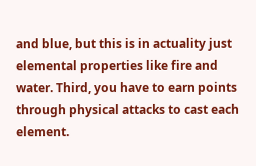and blue, but this is in actuality just elemental properties like fire and water. Third, you have to earn points through physical attacks to cast each element.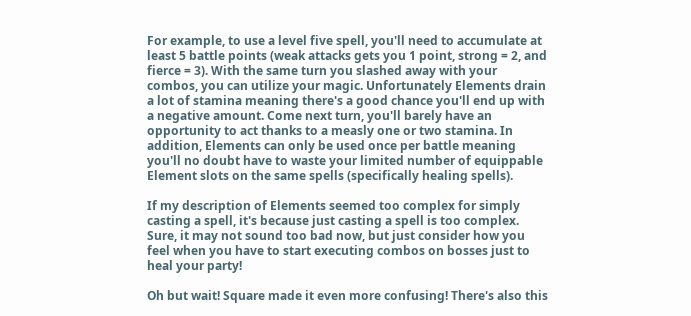For example, to use a level five spell, you'll need to accumulate at least 5 battle points (weak attacks gets you 1 point, strong = 2, and fierce = 3). With the same turn you slashed away with your combos, you can utilize your magic. Unfortunately Elements drain a lot of stamina meaning there's a good chance you'll end up with a negative amount. Come next turn, you'll barely have an opportunity to act thanks to a measly one or two stamina. In addition, Elements can only be used once per battle meaning you'll no doubt have to waste your limited number of equippable Element slots on the same spells (specifically healing spells).

If my description of Elements seemed too complex for simply casting a spell, it's because just casting a spell is too complex. Sure, it may not sound too bad now, but just consider how you feel when you have to start executing combos on bosses just to heal your party!

Oh but wait! Square made it even more confusing! There's also this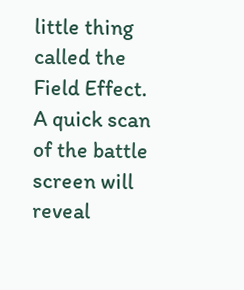little thing called the Field Effect. A quick scan of the battle screen will reveal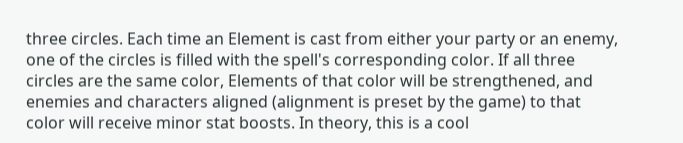three circles. Each time an Element is cast from either your party or an enemy, one of the circles is filled with the spell's corresponding color. If all three circles are the same color, Elements of that color will be strengthened, and enemies and characters aligned (alignment is preset by the game) to that color will receive minor stat boosts. In theory, this is a cool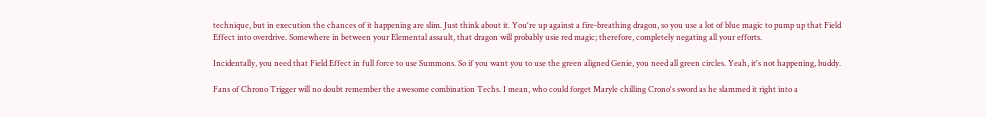technique, but in execution the chances of it happening are slim. Just think about it. You're up against a fire-breathing dragon, so you use a lot of blue magic to pump up that Field Effect into overdrive. Somewhere in between your Elemental assault, that dragon will probably usie red magic; therefore, completely negating all your efforts.

Incidentally, you need that Field Effect in full force to use Summons. So if you want you to use the green aligned Genie, you need all green circles. Yeah, it's not happening, buddy.

Fans of Chrono Trigger will no doubt remember the awesome combination Techs. I mean, who could forget Maryle chilling Crono's sword as he slammed it right into a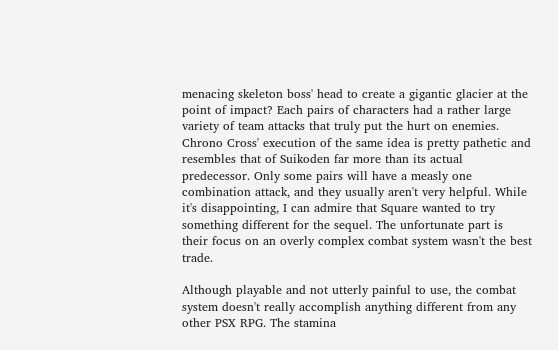menacing skeleton boss' head to create a gigantic glacier at the point of impact? Each pairs of characters had a rather large variety of team attacks that truly put the hurt on enemies. Chrono Cross' execution of the same idea is pretty pathetic and resembles that of Suikoden far more than its actual predecessor. Only some pairs will have a measly one combination attack, and they usually aren't very helpful. While it's disappointing, I can admire that Square wanted to try something different for the sequel. The unfortunate part is their focus on an overly complex combat system wasn't the best trade.

Although playable and not utterly painful to use, the combat system doesn't really accomplish anything different from any other PSX RPG. The stamina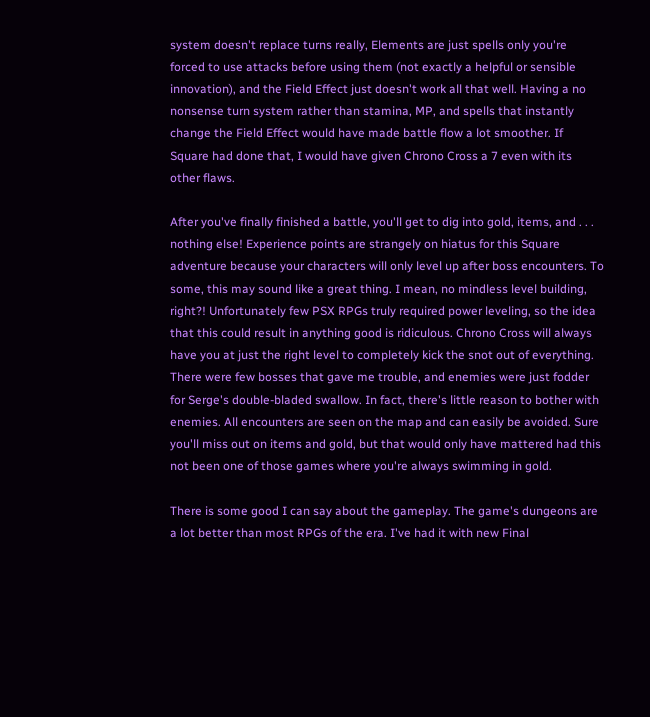system doesn't replace turns really, Elements are just spells only you're forced to use attacks before using them (not exactly a helpful or sensible innovation), and the Field Effect just doesn't work all that well. Having a no nonsense turn system rather than stamina, MP, and spells that instantly change the Field Effect would have made battle flow a lot smoother. If Square had done that, I would have given Chrono Cross a 7 even with its other flaws.

After you've finally finished a battle, you'll get to dig into gold, items, and . . . nothing else! Experience points are strangely on hiatus for this Square adventure because your characters will only level up after boss encounters. To some, this may sound like a great thing. I mean, no mindless level building, right?! Unfortunately few PSX RPGs truly required power leveling, so the idea that this could result in anything good is ridiculous. Chrono Cross will always have you at just the right level to completely kick the snot out of everything. There were few bosses that gave me trouble, and enemies were just fodder for Serge's double-bladed swallow. In fact, there's little reason to bother with enemies. All encounters are seen on the map and can easily be avoided. Sure you'll miss out on items and gold, but that would only have mattered had this not been one of those games where you're always swimming in gold.

There is some good I can say about the gameplay. The game's dungeons are a lot better than most RPGs of the era. I've had it with new Final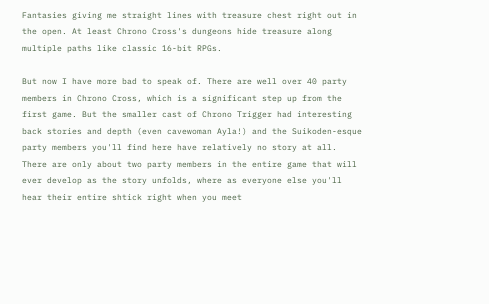Fantasies giving me straight lines with treasure chest right out in the open. At least Chrono Cross's dungeons hide treasure along multiple paths like classic 16-bit RPGs.

But now I have more bad to speak of. There are well over 40 party members in Chrono Cross, which is a significant step up from the first game. But the smaller cast of Chrono Trigger had interesting back stories and depth (even cavewoman Ayla!) and the Suikoden-esque party members you'll find here have relatively no story at all. There are only about two party members in the entire game that will ever develop as the story unfolds, where as everyone else you'll hear their entire shtick right when you meet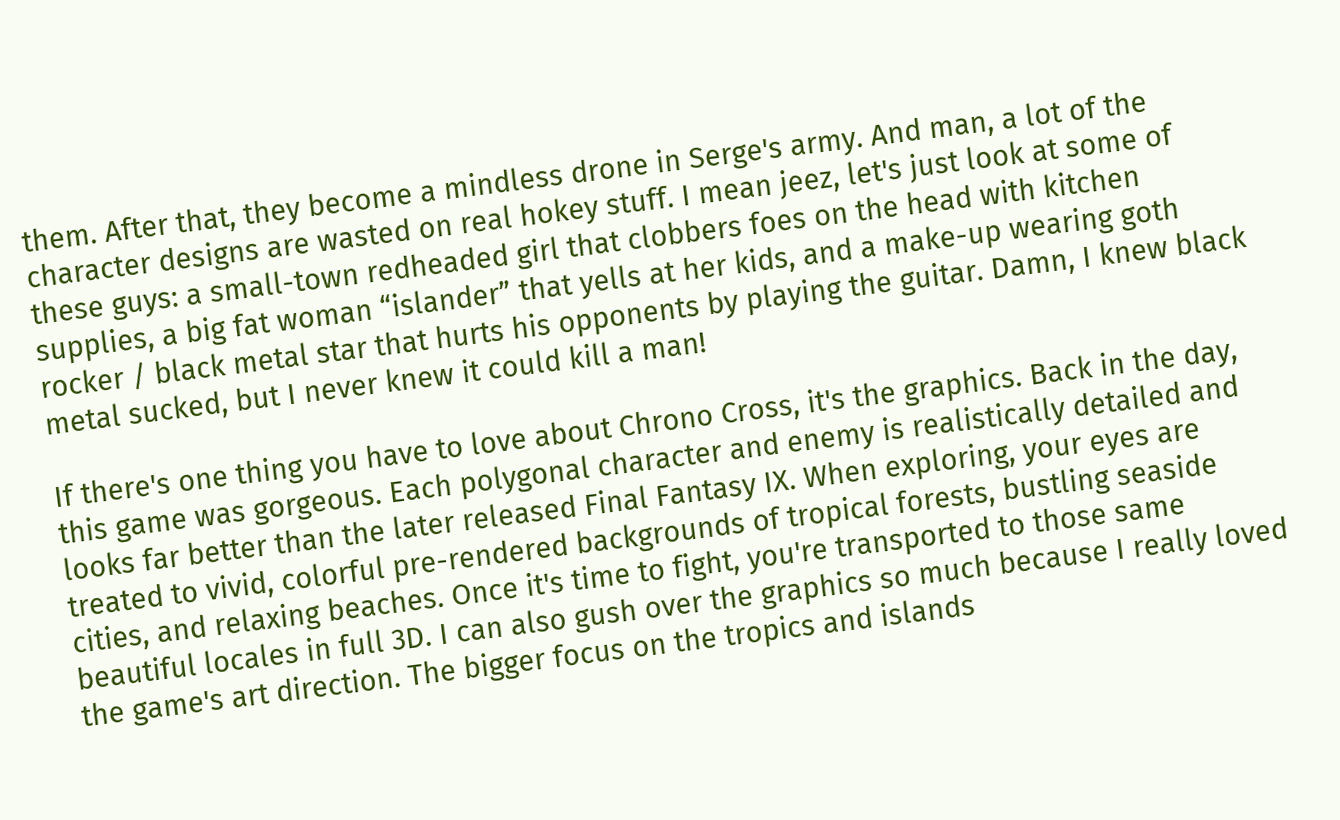them. After that, they become a mindless drone in Serge's army. And man, a lot of the character designs are wasted on real hokey stuff. I mean jeez, let's just look at some of these guys: a small-town redheaded girl that clobbers foes on the head with kitchen supplies, a big fat woman “islander” that yells at her kids, and a make-up wearing goth rocker / black metal star that hurts his opponents by playing the guitar. Damn, I knew black metal sucked, but I never knew it could kill a man!

If there's one thing you have to love about Chrono Cross, it's the graphics. Back in the day, this game was gorgeous. Each polygonal character and enemy is realistically detailed and looks far better than the later released Final Fantasy IX. When exploring, your eyes are treated to vivid, colorful pre-rendered backgrounds of tropical forests, bustling seaside cities, and relaxing beaches. Once it's time to fight, you're transported to those same beautiful locales in full 3D. I can also gush over the graphics so much because I really loved the game's art direction. The bigger focus on the tropics and islands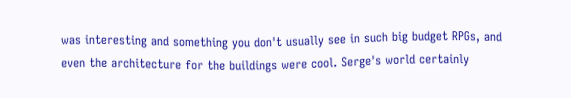was interesting and something you don't usually see in such big budget RPGs, and even the architecture for the buildings were cool. Serge's world certainly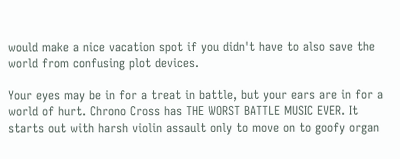would make a nice vacation spot if you didn't have to also save the world from confusing plot devices.

Your eyes may be in for a treat in battle, but your ears are in for a world of hurt. Chrono Cross has THE WORST BATTLE MUSIC EVER. It starts out with harsh violin assault only to move on to goofy organ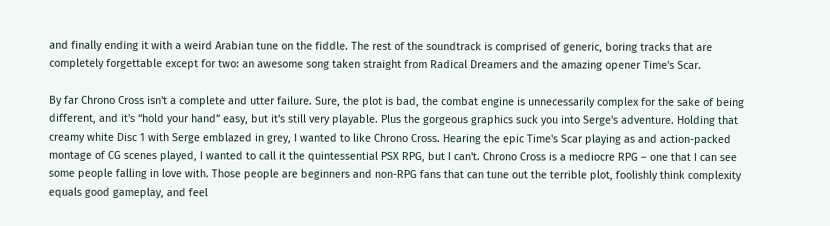and finally ending it with a weird Arabian tune on the fiddle. The rest of the soundtrack is comprised of generic, boring tracks that are completely forgettable except for two: an awesome song taken straight from Radical Dreamers and the amazing opener Time's Scar.

By far Chrono Cross isn't a complete and utter failure. Sure, the plot is bad, the combat engine is unnecessarily complex for the sake of being different, and it's “hold your hand” easy, but it's still very playable. Plus the gorgeous graphics suck you into Serge's adventure. Holding that creamy white Disc 1 with Serge emblazed in grey, I wanted to like Chrono Cross. Hearing the epic Time's Scar playing as and action-packed montage of CG scenes played, I wanted to call it the quintessential PSX RPG, but I can't. Chrono Cross is a mediocre RPG – one that I can see some people falling in love with. Those people are beginners and non-RPG fans that can tune out the terrible plot, foolishly think complexity equals good gameplay, and feel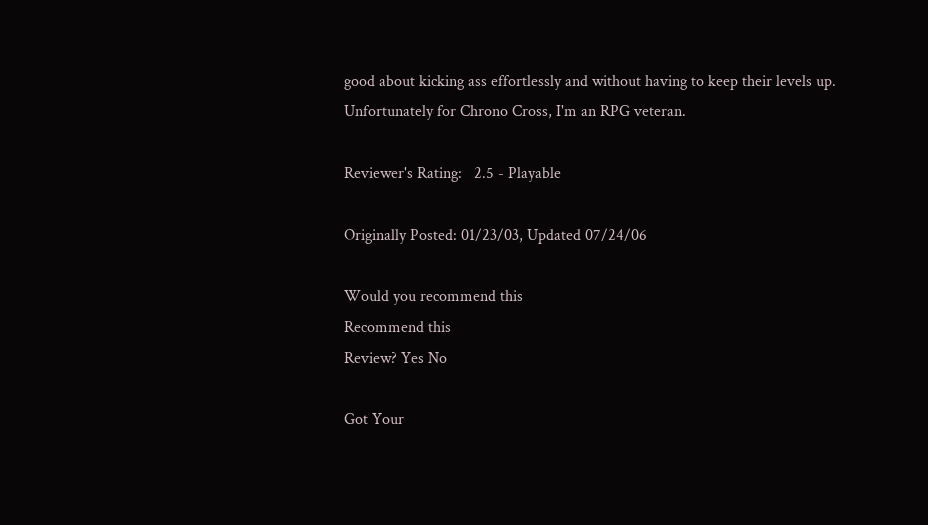good about kicking ass effortlessly and without having to keep their levels up. Unfortunately for Chrono Cross, I'm an RPG veteran.

Reviewer's Rating:   2.5 - Playable

Originally Posted: 01/23/03, Updated 07/24/06

Would you recommend this
Recommend this
Review? Yes No

Got Your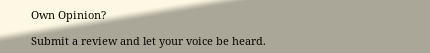Own Opinion?

Submit a review and let your voice be heard.